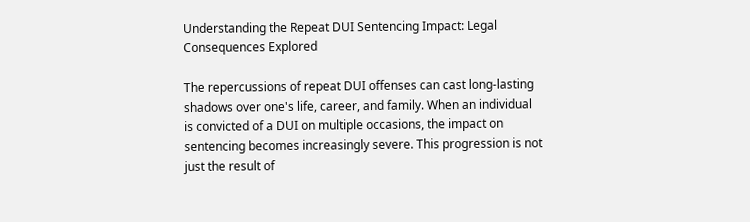Understanding the Repeat DUI Sentencing Impact: Legal Consequences Explored

The repercussions of repeat DUI offenses can cast long-lasting shadows over one's life, career, and family. When an individual is convicted of a DUI on multiple occasions, the impact on sentencing becomes increasingly severe. This progression is not just the result of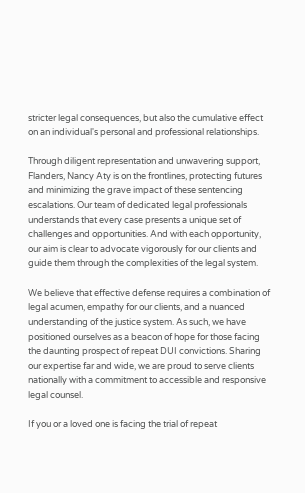stricter legal consequences, but also the cumulative effect on an individual's personal and professional relationships.

Through diligent representation and unwavering support, Flanders, Nancy Aty is on the frontlines, protecting futures and minimizing the grave impact of these sentencing escalations. Our team of dedicated legal professionals understands that every case presents a unique set of challenges and opportunities. And with each opportunity, our aim is clear to advocate vigorously for our clients and guide them through the complexities of the legal system.

We believe that effective defense requires a combination of legal acumen, empathy for our clients, and a nuanced understanding of the justice system. As such, we have positioned ourselves as a beacon of hope for those facing the daunting prospect of repeat DUI convictions. Sharing our expertise far and wide, we are proud to serve clients nationally with a commitment to accessible and responsive legal counsel.

If you or a loved one is facing the trial of repeat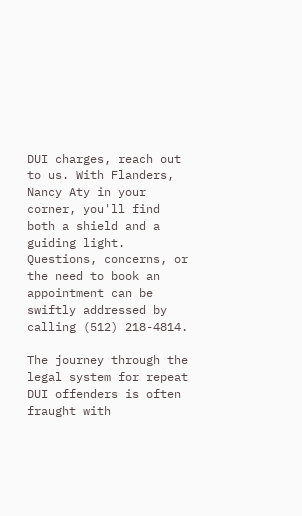DUI charges, reach out to us. With Flanders, Nancy Aty in your corner, you'll find both a shield and a guiding light. Questions, concerns, or the need to book an appointment can be swiftly addressed by calling (512) 218-4814.

The journey through the legal system for repeat DUI offenders is often fraught with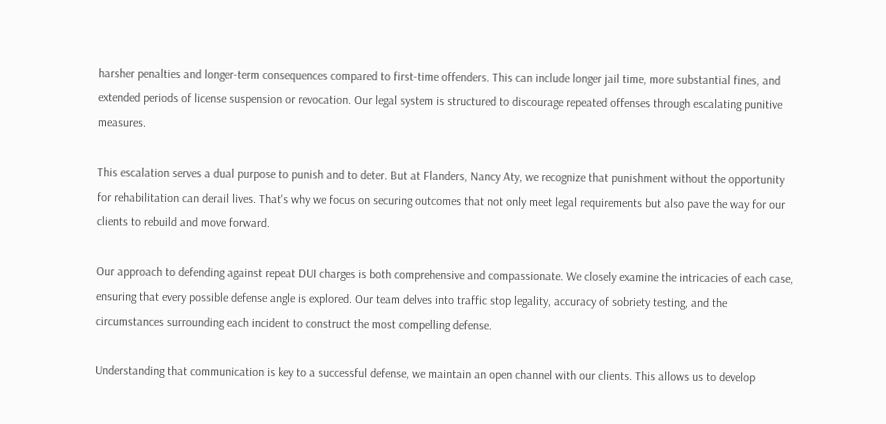harsher penalties and longer-term consequences compared to first-time offenders. This can include longer jail time, more substantial fines, and extended periods of license suspension or revocation. Our legal system is structured to discourage repeated offenses through escalating punitive measures.

This escalation serves a dual purpose to punish and to deter. But at Flanders, Nancy Aty, we recognize that punishment without the opportunity for rehabilitation can derail lives. That's why we focus on securing outcomes that not only meet legal requirements but also pave the way for our clients to rebuild and move forward.

Our approach to defending against repeat DUI charges is both comprehensive and compassionate. We closely examine the intricacies of each case, ensuring that every possible defense angle is explored. Our team delves into traffic stop legality, accuracy of sobriety testing, and the circumstances surrounding each incident to construct the most compelling defense.

Understanding that communication is key to a successful defense, we maintain an open channel with our clients. This allows us to develop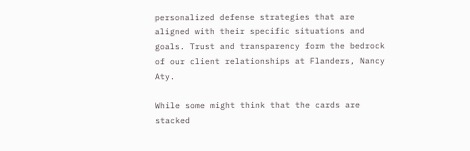personalized defense strategies that are aligned with their specific situations and goals. Trust and transparency form the bedrock of our client relationships at Flanders, Nancy Aty.

While some might think that the cards are stacked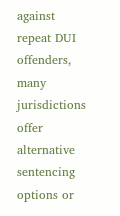against repeat DUI offenders, many jurisdictions offer alternative sentencing options or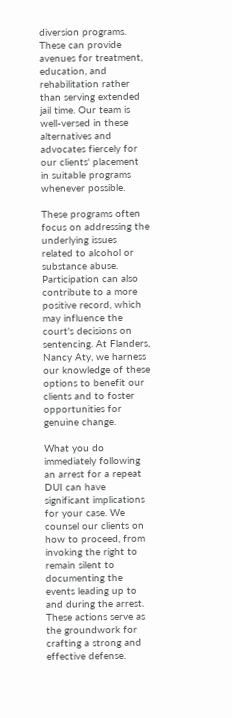diversion programs. These can provide avenues for treatment, education, and rehabilitation rather than serving extended jail time. Our team is well-versed in these alternatives and advocates fiercely for our clients' placement in suitable programs whenever possible.

These programs often focus on addressing the underlying issues related to alcohol or substance abuse. Participation can also contribute to a more positive record, which may influence the court's decisions on sentencing. At Flanders, Nancy Aty, we harness our knowledge of these options to benefit our clients and to foster opportunities for genuine change.

What you do immediately following an arrest for a repeat DUI can have significant implications for your case. We counsel our clients on how to proceed, from invoking the right to remain silent to documenting the events leading up to and during the arrest. These actions serve as the groundwork for crafting a strong and effective defense.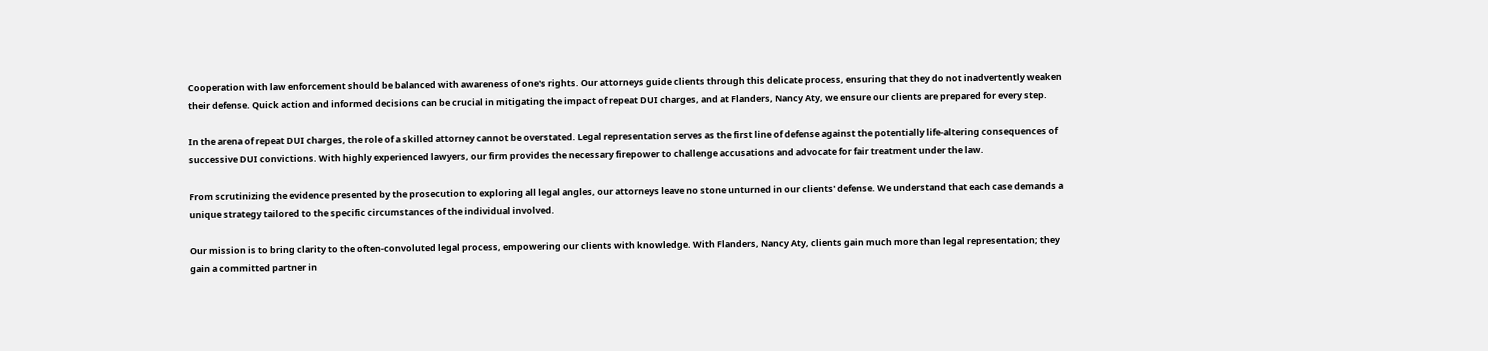Cooperation with law enforcement should be balanced with awareness of one's rights. Our attorneys guide clients through this delicate process, ensuring that they do not inadvertently weaken their defense. Quick action and informed decisions can be crucial in mitigating the impact of repeat DUI charges, and at Flanders, Nancy Aty, we ensure our clients are prepared for every step.

In the arena of repeat DUI charges, the role of a skilled attorney cannot be overstated. Legal representation serves as the first line of defense against the potentially life-altering consequences of successive DUI convictions. With highly experienced lawyers, our firm provides the necessary firepower to challenge accusations and advocate for fair treatment under the law.

From scrutinizing the evidence presented by the prosecution to exploring all legal angles, our attorneys leave no stone unturned in our clients' defense. We understand that each case demands a unique strategy tailored to the specific circumstances of the individual involved.

Our mission is to bring clarity to the often-convoluted legal process, empowering our clients with knowledge. With Flanders, Nancy Aty, clients gain much more than legal representation; they gain a committed partner in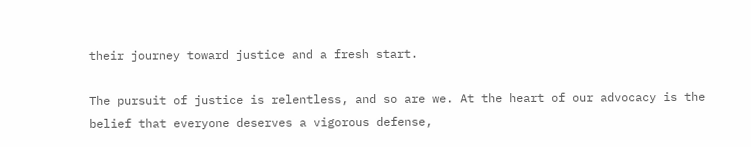their journey toward justice and a fresh start.

The pursuit of justice is relentless, and so are we. At the heart of our advocacy is the belief that everyone deserves a vigorous defense,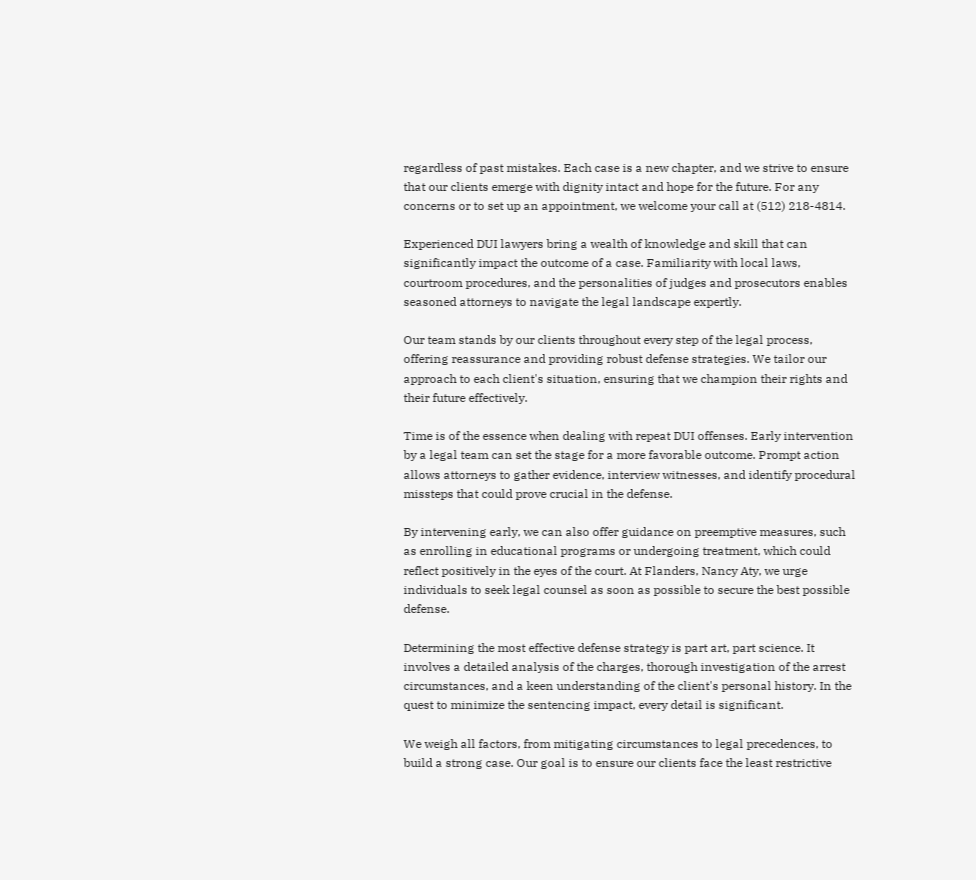regardless of past mistakes. Each case is a new chapter, and we strive to ensure that our clients emerge with dignity intact and hope for the future. For any concerns or to set up an appointment, we welcome your call at (512) 218-4814.

Experienced DUI lawyers bring a wealth of knowledge and skill that can significantly impact the outcome of a case. Familiarity with local laws, courtroom procedures, and the personalities of judges and prosecutors enables seasoned attorneys to navigate the legal landscape expertly.

Our team stands by our clients throughout every step of the legal process, offering reassurance and providing robust defense strategies. We tailor our approach to each client's situation, ensuring that we champion their rights and their future effectively.

Time is of the essence when dealing with repeat DUI offenses. Early intervention by a legal team can set the stage for a more favorable outcome. Prompt action allows attorneys to gather evidence, interview witnesses, and identify procedural missteps that could prove crucial in the defense.

By intervening early, we can also offer guidance on preemptive measures, such as enrolling in educational programs or undergoing treatment, which could reflect positively in the eyes of the court. At Flanders, Nancy Aty, we urge individuals to seek legal counsel as soon as possible to secure the best possible defense.

Determining the most effective defense strategy is part art, part science. It involves a detailed analysis of the charges, thorough investigation of the arrest circumstances, and a keen understanding of the client's personal history. In the quest to minimize the sentencing impact, every detail is significant.

We weigh all factors, from mitigating circumstances to legal precedences, to build a strong case. Our goal is to ensure our clients face the least restrictive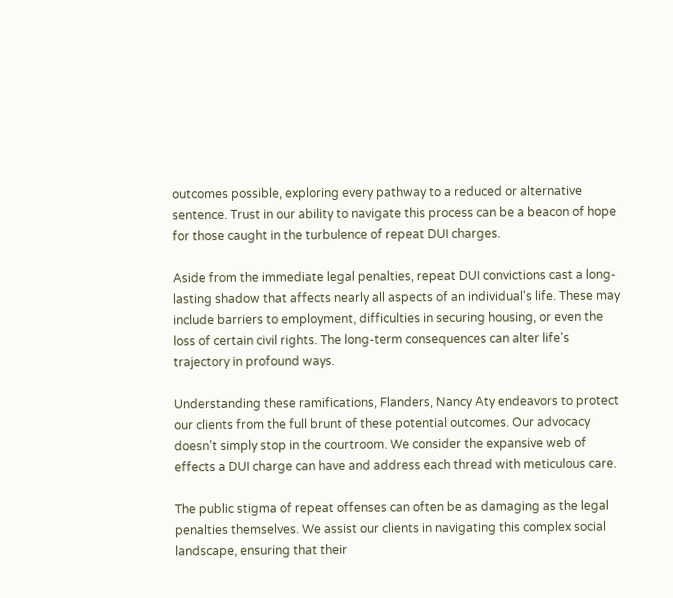outcomes possible, exploring every pathway to a reduced or alternative sentence. Trust in our ability to navigate this process can be a beacon of hope for those caught in the turbulence of repeat DUI charges.

Aside from the immediate legal penalties, repeat DUI convictions cast a long-lasting shadow that affects nearly all aspects of an individual's life. These may include barriers to employment, difficulties in securing housing, or even the loss of certain civil rights. The long-term consequences can alter life's trajectory in profound ways.

Understanding these ramifications, Flanders, Nancy Aty endeavors to protect our clients from the full brunt of these potential outcomes. Our advocacy doesn't simply stop in the courtroom. We consider the expansive web of effects a DUI charge can have and address each thread with meticulous care.

The public stigma of repeat offenses can often be as damaging as the legal penalties themselves. We assist our clients in navigating this complex social landscape, ensuring that their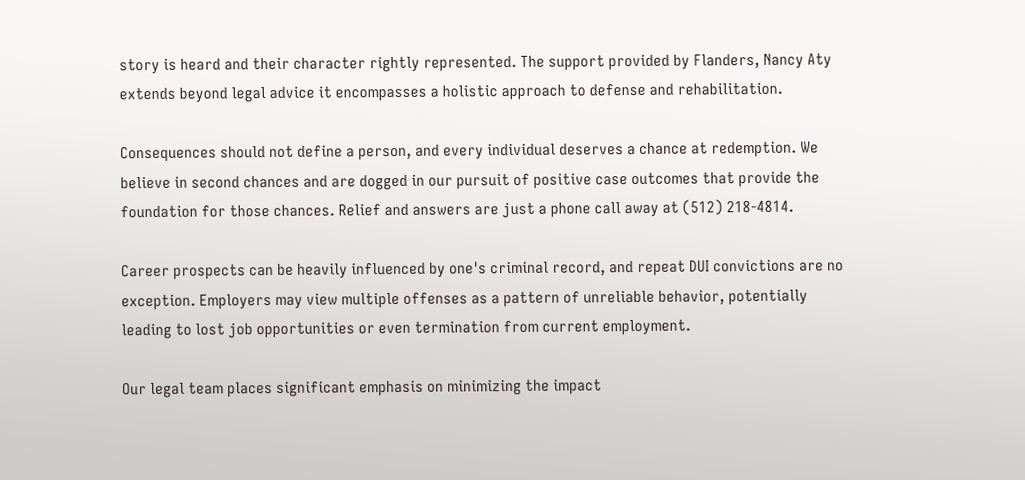story is heard and their character rightly represented. The support provided by Flanders, Nancy Aty extends beyond legal advice it encompasses a holistic approach to defense and rehabilitation.

Consequences should not define a person, and every individual deserves a chance at redemption. We believe in second chances and are dogged in our pursuit of positive case outcomes that provide the foundation for those chances. Relief and answers are just a phone call away at (512) 218-4814.

Career prospects can be heavily influenced by one's criminal record, and repeat DUI convictions are no exception. Employers may view multiple offenses as a pattern of unreliable behavior, potentially leading to lost job opportunities or even termination from current employment.

Our legal team places significant emphasis on minimizing the impact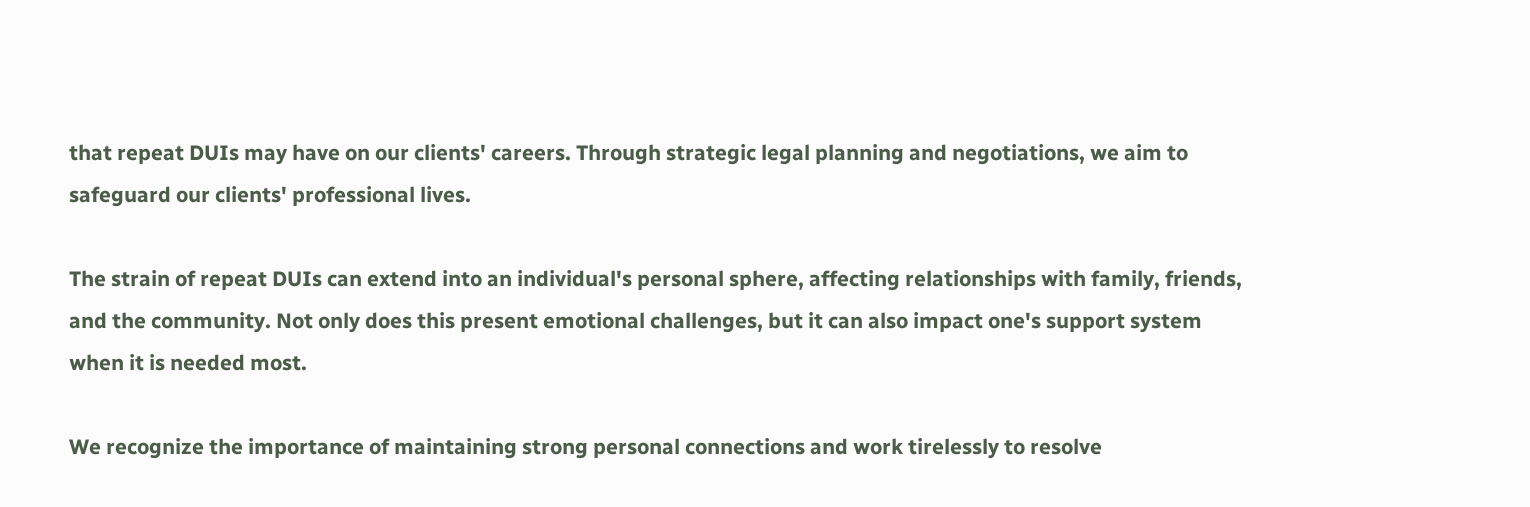that repeat DUIs may have on our clients' careers. Through strategic legal planning and negotiations, we aim to safeguard our clients' professional lives.

The strain of repeat DUIs can extend into an individual's personal sphere, affecting relationships with family, friends, and the community. Not only does this present emotional challenges, but it can also impact one's support system when it is needed most.

We recognize the importance of maintaining strong personal connections and work tirelessly to resolve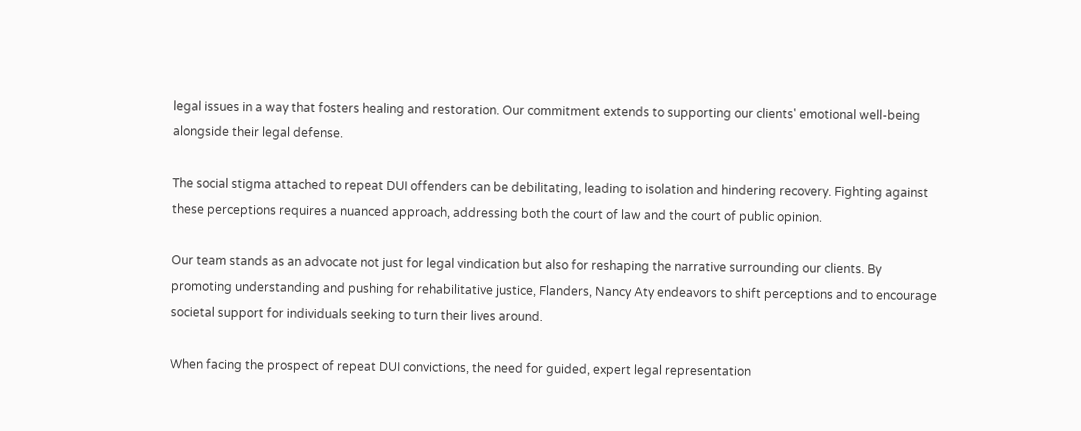legal issues in a way that fosters healing and restoration. Our commitment extends to supporting our clients' emotional well-being alongside their legal defense.

The social stigma attached to repeat DUI offenders can be debilitating, leading to isolation and hindering recovery. Fighting against these perceptions requires a nuanced approach, addressing both the court of law and the court of public opinion.

Our team stands as an advocate not just for legal vindication but also for reshaping the narrative surrounding our clients. By promoting understanding and pushing for rehabilitative justice, Flanders, Nancy Aty endeavors to shift perceptions and to encourage societal support for individuals seeking to turn their lives around.

When facing the prospect of repeat DUI convictions, the need for guided, expert legal representation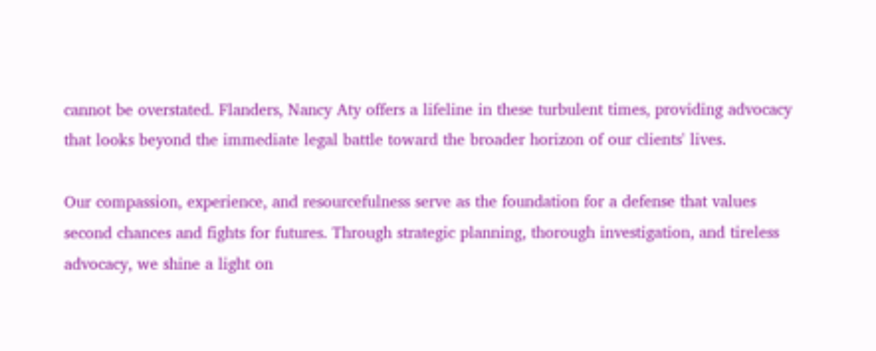cannot be overstated. Flanders, Nancy Aty offers a lifeline in these turbulent times, providing advocacy that looks beyond the immediate legal battle toward the broader horizon of our clients' lives.

Our compassion, experience, and resourcefulness serve as the foundation for a defense that values second chances and fights for futures. Through strategic planning, thorough investigation, and tireless advocacy, we shine a light on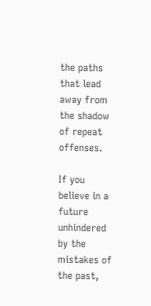the paths that lead away from the shadow of repeat offenses.

If you believe in a future unhindered by the mistakes of the past,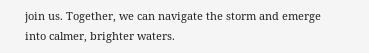join us. Together, we can navigate the storm and emerge into calmer, brighter waters.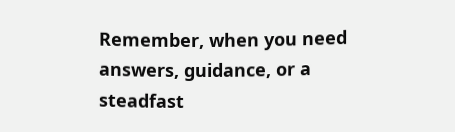Remember, when you need answers, guidance, or a steadfast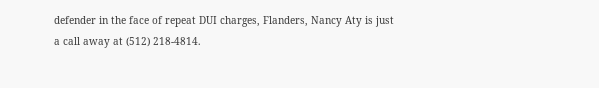defender in the face of repeat DUI charges, Flanders, Nancy Aty is just a call away at (512) 218-4814.